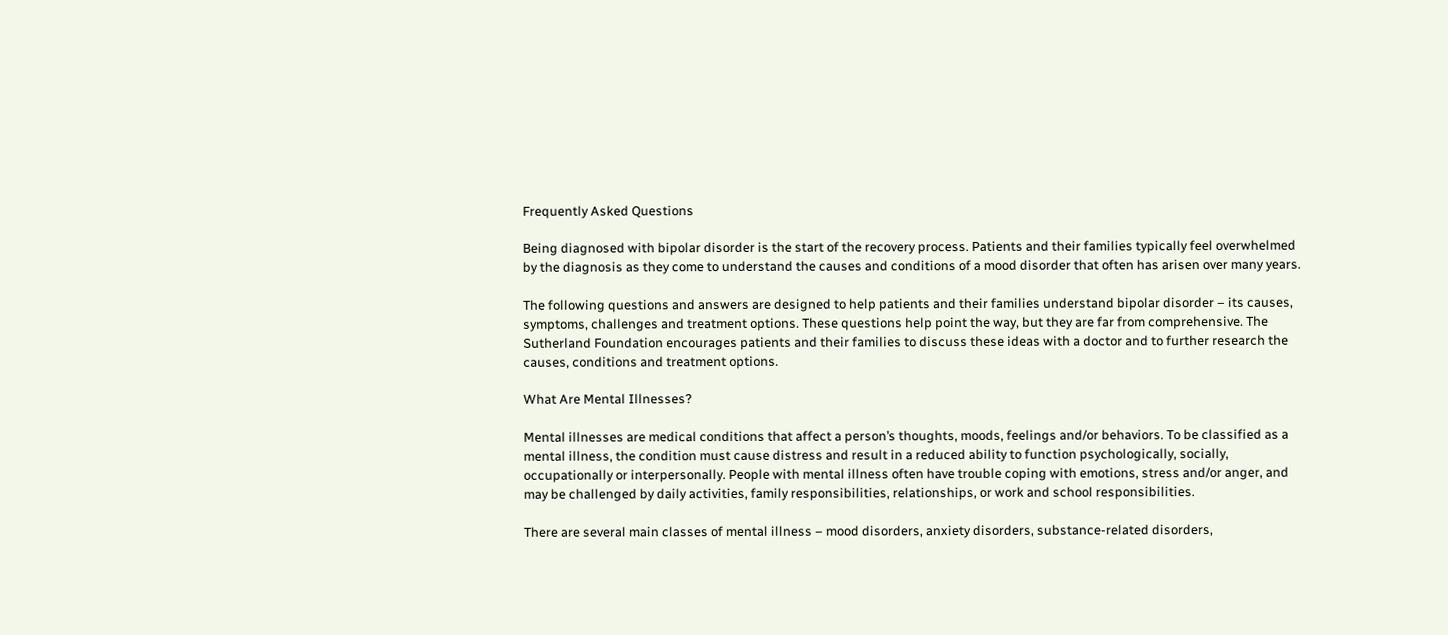Frequently Asked Questions

Being diagnosed with bipolar disorder is the start of the recovery process. Patients and their families typically feel overwhelmed by the diagnosis as they come to understand the causes and conditions of a mood disorder that often has arisen over many years.

The following questions and answers are designed to help patients and their families understand bipolar disorder – its causes, symptoms, challenges and treatment options. These questions help point the way, but they are far from comprehensive. The Sutherland Foundation encourages patients and their families to discuss these ideas with a doctor and to further research the causes, conditions and treatment options.

What Are Mental Illnesses?

Mental illnesses are medical conditions that affect a person’s thoughts, moods, feelings and/or behaviors. To be classified as a mental illness, the condition must cause distress and result in a reduced ability to function psychologically, socially, occupationally or interpersonally. People with mental illness often have trouble coping with emotions, stress and/or anger, and may be challenged by daily activities, family responsibilities, relationships, or work and school responsibilities.

There are several main classes of mental illness – mood disorders, anxiety disorders, substance-related disorders,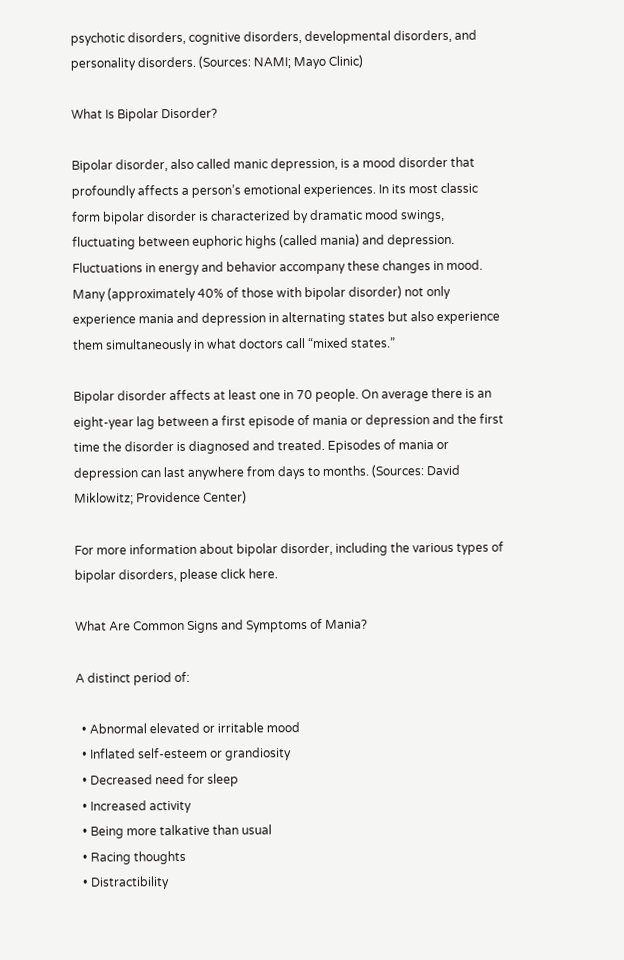psychotic disorders, cognitive disorders, developmental disorders, and personality disorders. (Sources: NAMI; Mayo Clinic)

What Is Bipolar Disorder?

Bipolar disorder, also called manic depression, is a mood disorder that profoundly affects a person’s emotional experiences. In its most classic form bipolar disorder is characterized by dramatic mood swings, fluctuating between euphoric highs (called mania) and depression. Fluctuations in energy and behavior accompany these changes in mood. Many (approximately 40% of those with bipolar disorder) not only experience mania and depression in alternating states but also experience them simultaneously in what doctors call “mixed states.”

Bipolar disorder affects at least one in 70 people. On average there is an eight-year lag between a first episode of mania or depression and the first time the disorder is diagnosed and treated. Episodes of mania or depression can last anywhere from days to months. (Sources: David Miklowitz; Providence Center)

For more information about bipolar disorder, including the various types of bipolar disorders, please click here.

What Are Common Signs and Symptoms of Mania?

A distinct period of:

  • Abnormal elevated or irritable mood
  • Inflated self-esteem or grandiosity
  • Decreased need for sleep
  • Increased activity
  • Being more talkative than usual
  • Racing thoughts
  • Distractibility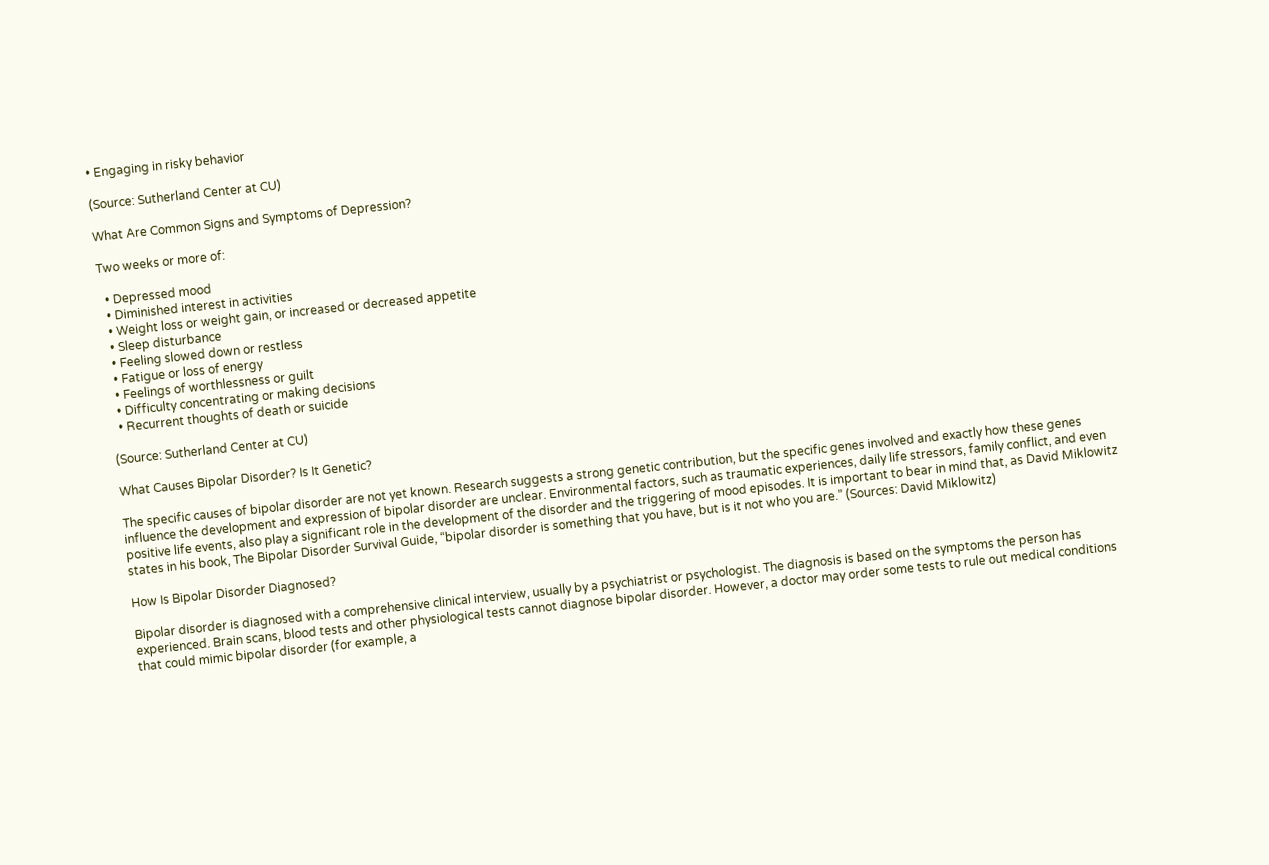• Engaging in risky behavior

(Source: Sutherland Center at CU)

What Are Common Signs and Symptoms of Depression?

Two weeks or more of:

  • Depressed mood
  • Diminished interest in activities
  • Weight loss or weight gain, or increased or decreased appetite
  • Sleep disturbance
  • Feeling slowed down or restless
  • Fatigue or loss of energy
  • Feelings of worthlessness or guilt
  • Difficulty concentrating or making decisions
  • Recurrent thoughts of death or suicide

(Source: Sutherland Center at CU)

What Causes Bipolar Disorder? Is It Genetic?

The specific causes of bipolar disorder are not yet known. Research suggests a strong genetic contribution, but the specific genes involved and exactly how these genes influence the development and expression of bipolar disorder are unclear. Environmental factors, such as traumatic experiences, daily life stressors, family conflict, and even positive life events, also play a significant role in the development of the disorder and the triggering of mood episodes. It is important to bear in mind that, as David Miklowitz states in his book, The Bipolar Disorder Survival Guide, “bipolar disorder is something that you have, but is it not who you are.” (Sources: David Miklowitz)

How Is Bipolar Disorder Diagnosed?

Bipolar disorder is diagnosed with a comprehensive clinical interview, usually by a psychiatrist or psychologist. The diagnosis is based on the symptoms the person has experienced. Brain scans, blood tests and other physiological tests cannot diagnose bipolar disorder. However, a doctor may order some tests to rule out medical conditions that could mimic bipolar disorder (for example, a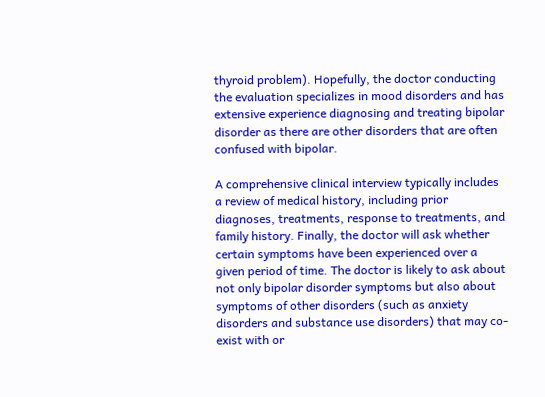thyroid problem). Hopefully, the doctor conducting the evaluation specializes in mood disorders and has extensive experience diagnosing and treating bipolar disorder as there are other disorders that are often confused with bipolar.

A comprehensive clinical interview typically includes a review of medical history, including prior diagnoses, treatments, response to treatments, and family history. Finally, the doctor will ask whether certain symptoms have been experienced over a given period of time. The doctor is likely to ask about not only bipolar disorder symptoms but also about symptoms of other disorders (such as anxiety disorders and substance use disorders) that may co-exist with or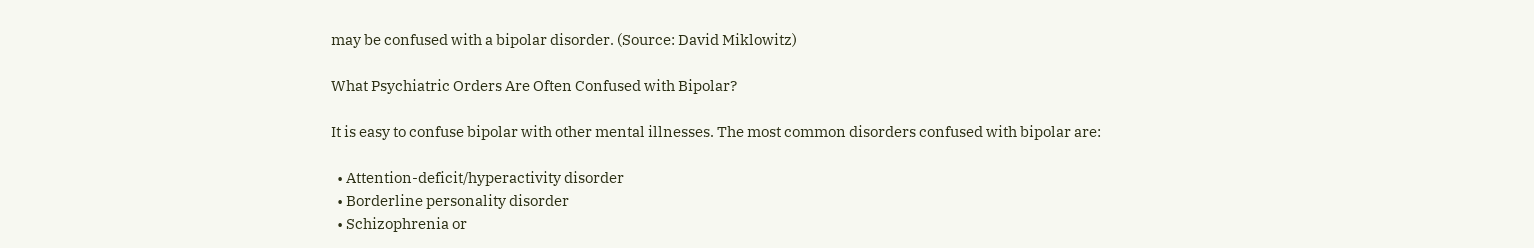may be confused with a bipolar disorder. (Source: David Miklowitz)

What Psychiatric Orders Are Often Confused with Bipolar?

It is easy to confuse bipolar with other mental illnesses. The most common disorders confused with bipolar are:

  • Attention-deficit/hyperactivity disorder
  • Borderline personality disorder
  • Schizophrenia or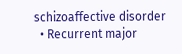schizoaffective disorder
  • Recurrent major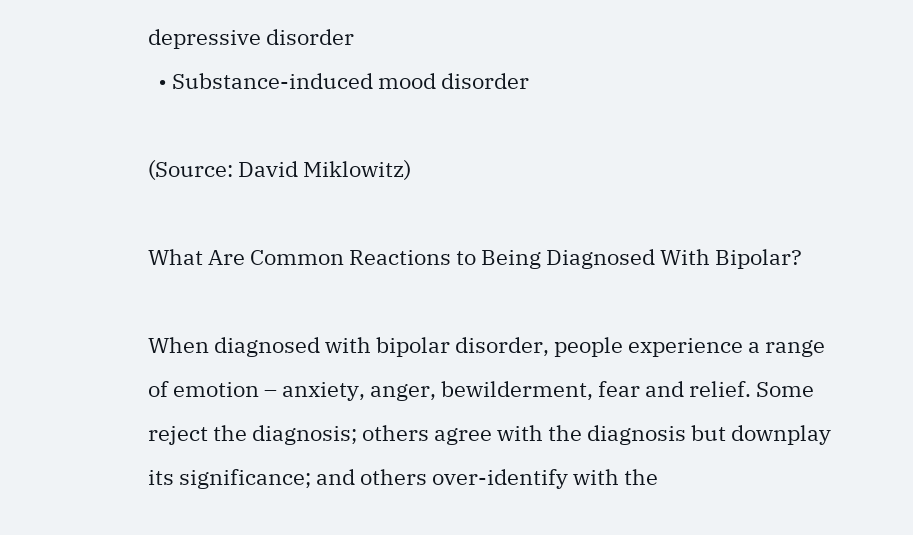depressive disorder
  • Substance-induced mood disorder

(Source: David Miklowitz)

What Are Common Reactions to Being Diagnosed With Bipolar?

When diagnosed with bipolar disorder, people experience a range of emotion – anxiety, anger, bewilderment, fear and relief. Some reject the diagnosis; others agree with the diagnosis but downplay its significance; and others over-identify with the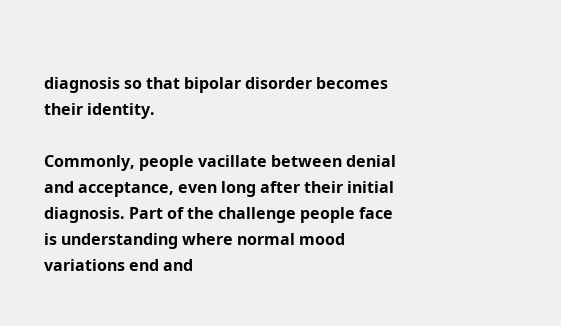diagnosis so that bipolar disorder becomes their identity.

Commonly, people vacillate between denial and acceptance, even long after their initial diagnosis. Part of the challenge people face is understanding where normal mood variations end and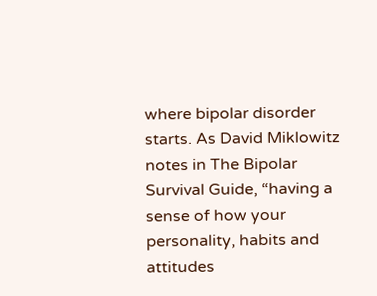where bipolar disorder starts. As David Miklowitz notes in The Bipolar Survival Guide, “having a sense of how your personality, habits and attitudes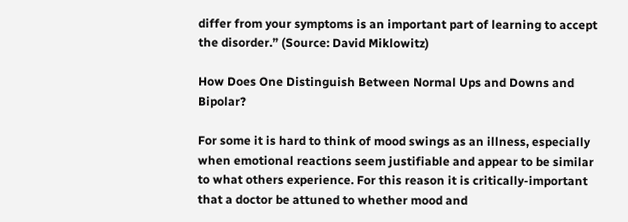differ from your symptoms is an important part of learning to accept the disorder.” (Source: David Miklowitz)

How Does One Distinguish Between Normal Ups and Downs and Bipolar?

For some it is hard to think of mood swings as an illness, especially when emotional reactions seem justifiable and appear to be similar to what others experience. For this reason it is critically-important that a doctor be attuned to whether mood and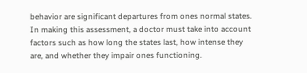behavior are significant departures from ones normal states. In making this assessment, a doctor must take into account factors such as how long the states last, how intense they are, and whether they impair ones functioning.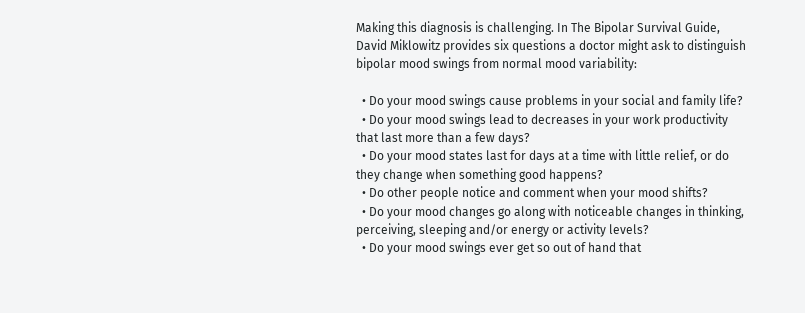Making this diagnosis is challenging. In The Bipolar Survival Guide, David Miklowitz provides six questions a doctor might ask to distinguish bipolar mood swings from normal mood variability:

  • Do your mood swings cause problems in your social and family life?
  • Do your mood swings lead to decreases in your work productivity that last more than a few days?
  • Do your mood states last for days at a time with little relief, or do they change when something good happens?
  • Do other people notice and comment when your mood shifts?
  • Do your mood changes go along with noticeable changes in thinking, perceiving, sleeping and/or energy or activity levels?
  • Do your mood swings ever get so out of hand that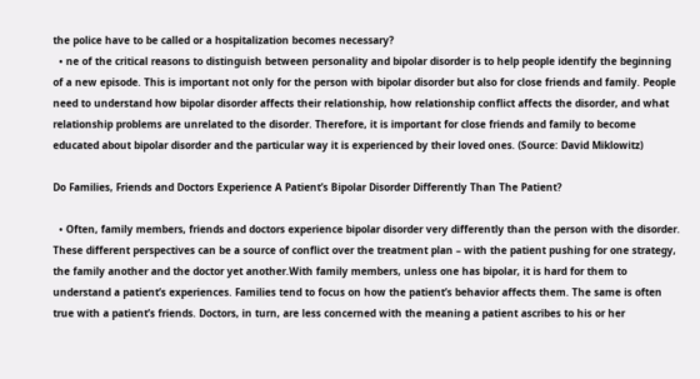the police have to be called or a hospitalization becomes necessary?
  • ne of the critical reasons to distinguish between personality and bipolar disorder is to help people identify the beginning of a new episode. This is important not only for the person with bipolar disorder but also for close friends and family. People need to understand how bipolar disorder affects their relationship, how relationship conflict affects the disorder, and what relationship problems are unrelated to the disorder. Therefore, it is important for close friends and family to become educated about bipolar disorder and the particular way it is experienced by their loved ones. (Source: David Miklowitz)

Do Families, Friends and Doctors Experience A Patient’s Bipolar Disorder Differently Than The Patient?

  • Often, family members, friends and doctors experience bipolar disorder very differently than the person with the disorder. These different perspectives can be a source of conflict over the treatment plan – with the patient pushing for one strategy, the family another and the doctor yet another.With family members, unless one has bipolar, it is hard for them to understand a patient’s experiences. Families tend to focus on how the patient’s behavior affects them. The same is often true with a patient’s friends. Doctors, in turn, are less concerned with the meaning a patient ascribes to his or her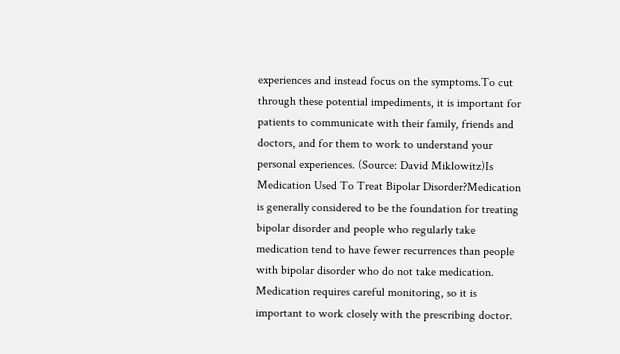experiences and instead focus on the symptoms.To cut through these potential impediments, it is important for patients to communicate with their family, friends and doctors, and for them to work to understand your personal experiences. (Source: David Miklowitz)Is Medication Used To Treat Bipolar Disorder?Medication is generally considered to be the foundation for treating bipolar disorder and people who regularly take medication tend to have fewer recurrences than people with bipolar disorder who do not take medication. Medication requires careful monitoring, so it is important to work closely with the prescribing doctor.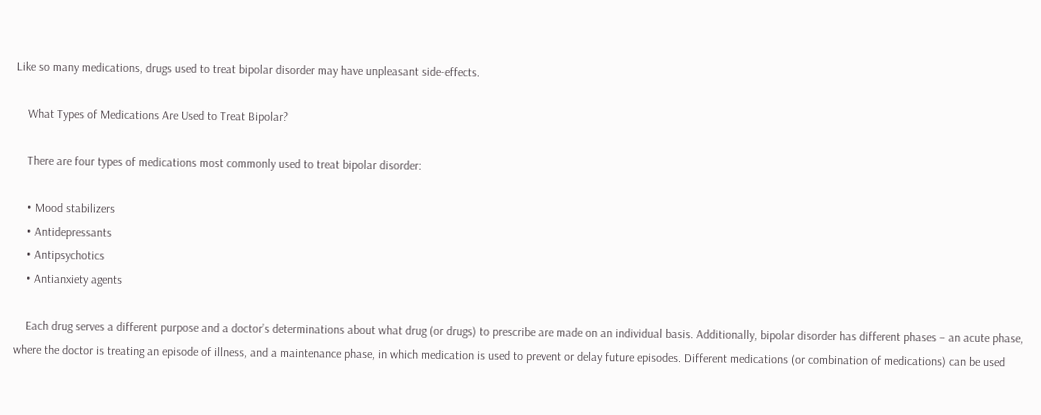Like so many medications, drugs used to treat bipolar disorder may have unpleasant side-effects.

    What Types of Medications Are Used to Treat Bipolar?

    There are four types of medications most commonly used to treat bipolar disorder:

    • Mood stabilizers
    • Antidepressants
    • Antipsychotics
    • Antianxiety agents

    Each drug serves a different purpose and a doctor’s determinations about what drug (or drugs) to prescribe are made on an individual basis. Additionally, bipolar disorder has different phases – an acute phase, where the doctor is treating an episode of illness, and a maintenance phase, in which medication is used to prevent or delay future episodes. Different medications (or combination of medications) can be used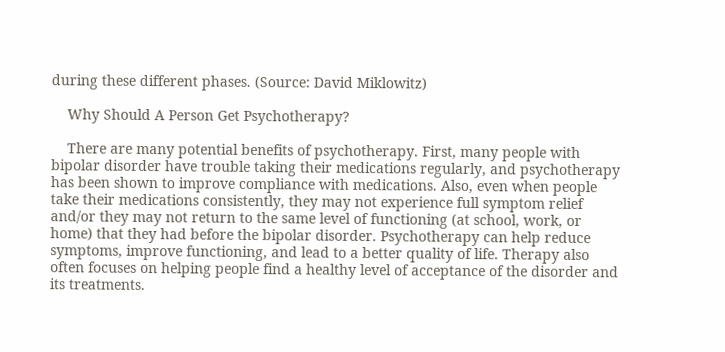during these different phases. (Source: David Miklowitz)

    Why Should A Person Get Psychotherapy?

    There are many potential benefits of psychotherapy. First, many people with bipolar disorder have trouble taking their medications regularly, and psychotherapy has been shown to improve compliance with medications. Also, even when people take their medications consistently, they may not experience full symptom relief and/or they may not return to the same level of functioning (at school, work, or home) that they had before the bipolar disorder. Psychotherapy can help reduce symptoms, improve functioning, and lead to a better quality of life. Therapy also often focuses on helping people find a healthy level of acceptance of the disorder and its treatments.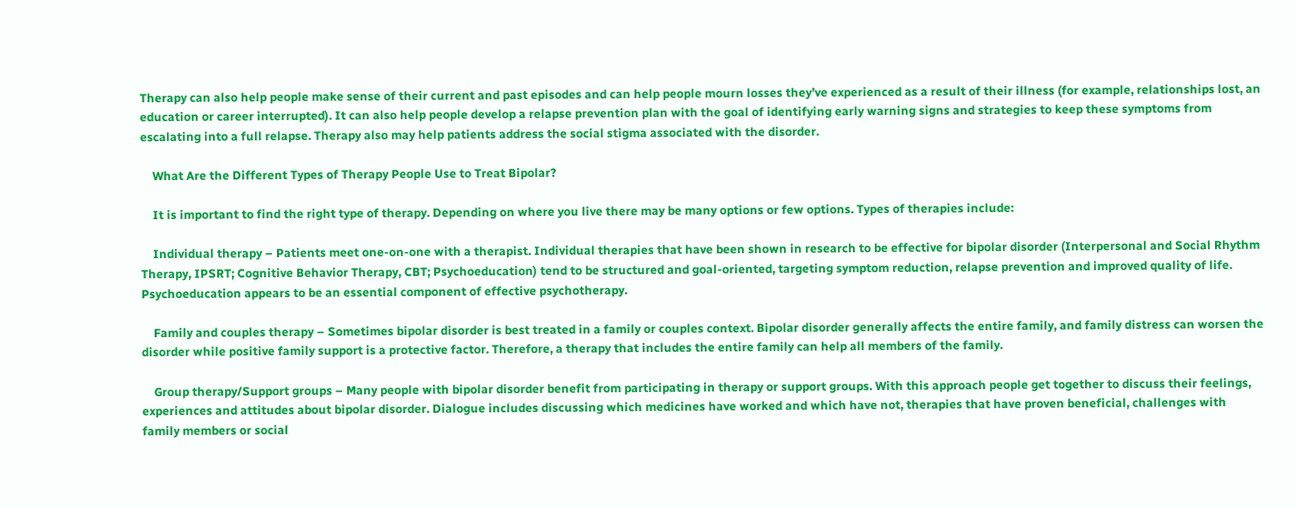Therapy can also help people make sense of their current and past episodes and can help people mourn losses they’ve experienced as a result of their illness (for example, relationships lost, an education or career interrupted). It can also help people develop a relapse prevention plan with the goal of identifying early warning signs and strategies to keep these symptoms from escalating into a full relapse. Therapy also may help patients address the social stigma associated with the disorder.

    What Are the Different Types of Therapy People Use to Treat Bipolar?

    It is important to find the right type of therapy. Depending on where you live there may be many options or few options. Types of therapies include:

    Individual therapy – Patients meet one-on-one with a therapist. Individual therapies that have been shown in research to be effective for bipolar disorder (Interpersonal and Social Rhythm Therapy, IPSRT; Cognitive Behavior Therapy, CBT; Psychoeducation) tend to be structured and goal-oriented, targeting symptom reduction, relapse prevention and improved quality of life. Psychoeducation appears to be an essential component of effective psychotherapy.

    Family and couples therapy – Sometimes bipolar disorder is best treated in a family or couples context. Bipolar disorder generally affects the entire family, and family distress can worsen the disorder while positive family support is a protective factor. Therefore, a therapy that includes the entire family can help all members of the family.

    Group therapy/Support groups – Many people with bipolar disorder benefit from participating in therapy or support groups. With this approach people get together to discuss their feelings, experiences and attitudes about bipolar disorder. Dialogue includes discussing which medicines have worked and which have not, therapies that have proven beneficial, challenges with family members or social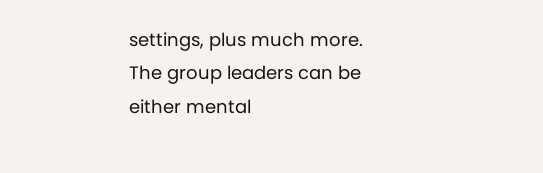settings, plus much more. The group leaders can be either mental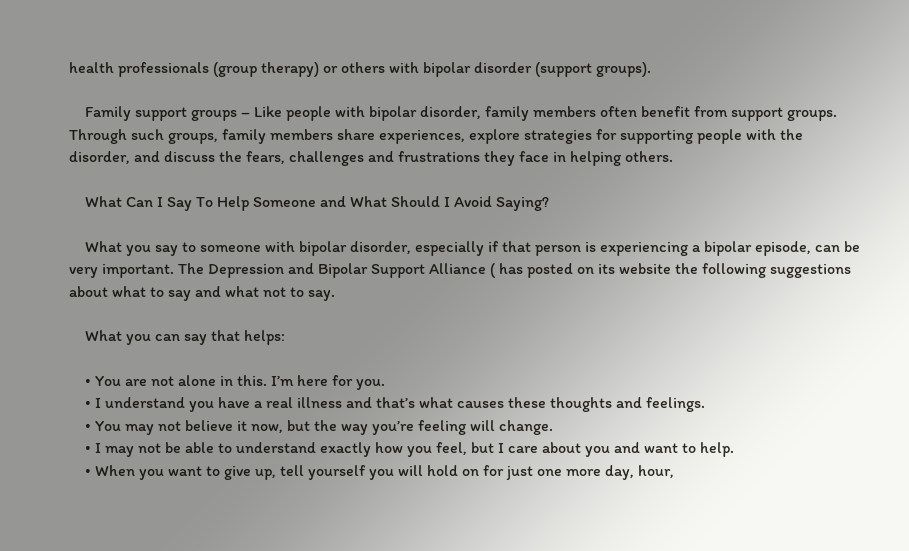health professionals (group therapy) or others with bipolar disorder (support groups).

    Family support groups – Like people with bipolar disorder, family members often benefit from support groups. Through such groups, family members share experiences, explore strategies for supporting people with the disorder, and discuss the fears, challenges and frustrations they face in helping others.

    What Can I Say To Help Someone and What Should I Avoid Saying?

    What you say to someone with bipolar disorder, especially if that person is experiencing a bipolar episode, can be very important. The Depression and Bipolar Support Alliance ( has posted on its website the following suggestions about what to say and what not to say.

    What you can say that helps:

    • You are not alone in this. I’m here for you.
    • I understand you have a real illness and that’s what causes these thoughts and feelings.
    • You may not believe it now, but the way you’re feeling will change.
    • I may not be able to understand exactly how you feel, but I care about you and want to help.
    • When you want to give up, tell yourself you will hold on for just one more day, hour,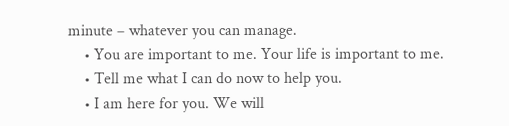minute – whatever you can manage.
    • You are important to me. Your life is important to me.
    • Tell me what I can do now to help you.
    • I am here for you. We will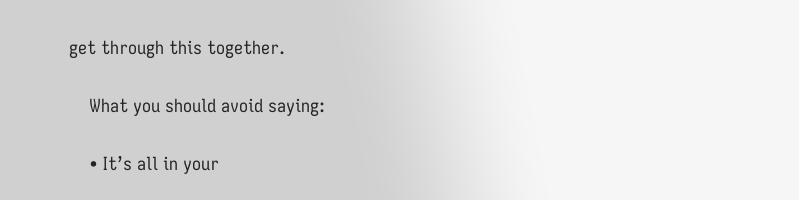get through this together.

    What you should avoid saying:

    • It’s all in your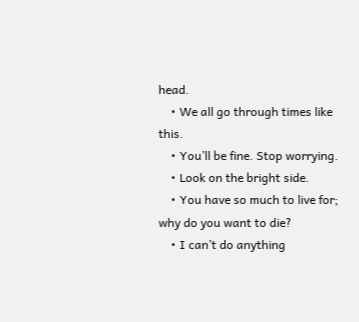head.
    • We all go through times like this.
    • You’ll be fine. Stop worrying.
    • Look on the bright side.
    • You have so much to live for; why do you want to die?
    • I can’t do anything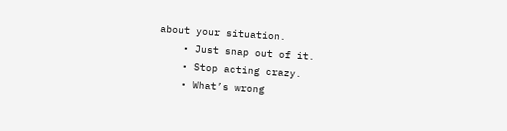about your situation.
    • Just snap out of it.
    • Stop acting crazy.
    • What’s wrong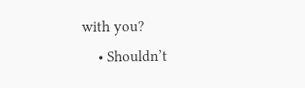with you?
    • Shouldn’t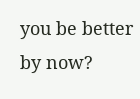you be better by now?